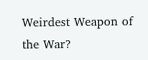Weirdest Weapon of the War?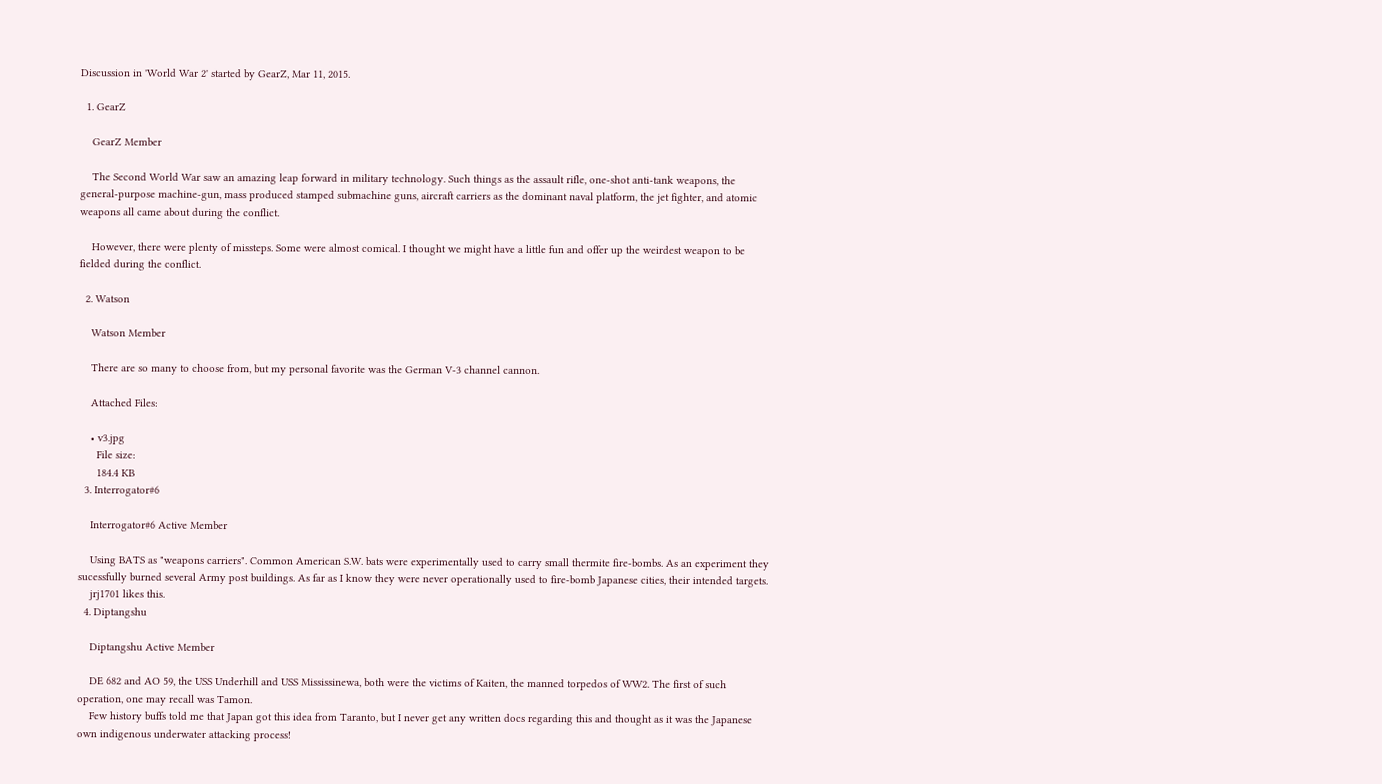Discussion in 'World War 2' started by GearZ, Mar 11, 2015.

  1. GearZ

    GearZ Member

    The Second World War saw an amazing leap forward in military technology. Such things as the assault rifle, one-shot anti-tank weapons, the general-purpose machine-gun, mass produced stamped submachine guns, aircraft carriers as the dominant naval platform, the jet fighter, and atomic weapons all came about during the conflict.

    However, there were plenty of missteps. Some were almost comical. I thought we might have a little fun and offer up the weirdest weapon to be fielded during the conflict.

  2. Watson

    Watson Member

    There are so many to choose from, but my personal favorite was the German V-3 channel cannon.

    Attached Files:

    • v3.jpg
      File size:
      184.4 KB
  3. Interrogator#6

    Interrogator#6 Active Member

    Using BATS as "weapons carriers". Common American S.W. bats were experimentally used to carry small thermite fire-bombs. As an experiment they sucessfully burned several Army post buildings. As far as I know they were never operationally used to fire-bomb Japanese cities, their intended targets.
    jrj1701 likes this.
  4. Diptangshu

    Diptangshu Active Member

    DE 682 and AO 59, the USS Underhill and USS Mississinewa, both were the victims of Kaiten, the manned torpedos of WW2. The first of such operation, one may recall was Tamon.
    Few history buffs told me that Japan got this idea from Taranto, but I never get any written docs regarding this and thought as it was the Japanese own indigenous underwater attacking process!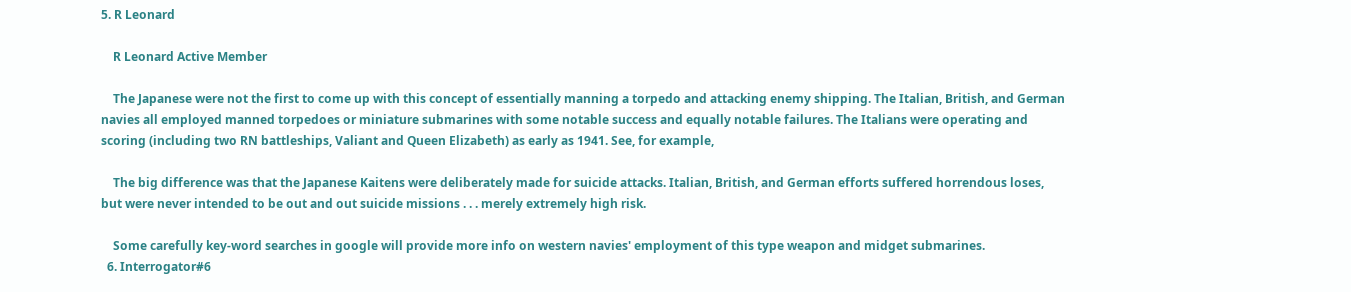5. R Leonard

    R Leonard Active Member

    The Japanese were not the first to come up with this concept of essentially manning a torpedo and attacking enemy shipping. The Italian, British, and German navies all employed manned torpedoes or miniature submarines with some notable success and equally notable failures. The Italians were operating and scoring (including two RN battleships, Valiant and Queen Elizabeth) as early as 1941. See, for example,

    The big difference was that the Japanese Kaitens were deliberately made for suicide attacks. Italian, British, and German efforts suffered horrendous loses, but were never intended to be out and out suicide missions . . . merely extremely high risk.

    Some carefully key-word searches in google will provide more info on western navies' employment of this type weapon and midget submarines.
  6. Interrogator#6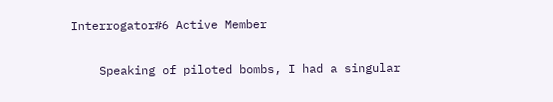Interrogator#6 Active Member

    Speaking of piloted bombs, I had a singular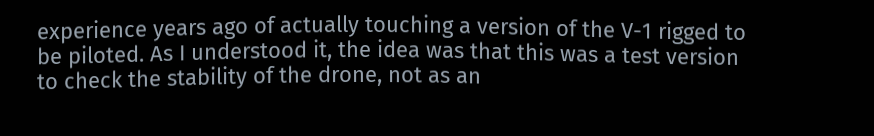experience years ago of actually touching a version of the V-1 rigged to be piloted. As I understood it, the idea was that this was a test version to check the stability of the drone, not as an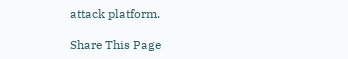attack platform.

Share This Page